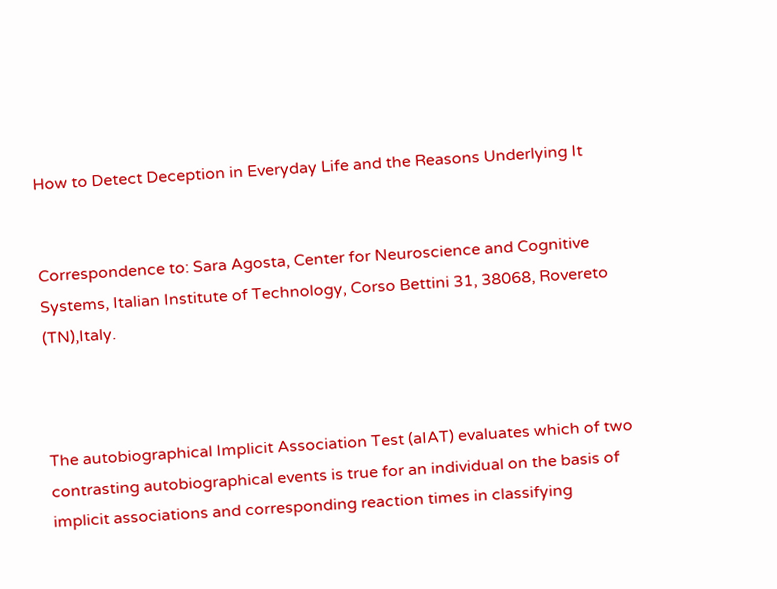How to Detect Deception in Everyday Life and the Reasons Underlying It


Correspondence to: Sara Agosta, Center for Neuroscience and Cognitive Systems, Italian Institute of Technology, Corso Bettini 31, 38068, Rovereto (TN),Italy.



The autobiographical Implicit Association Test (aIAT) evaluates which of two contrasting autobiographical events is true for an individual on the basis of implicit associations and corresponding reaction times in classifying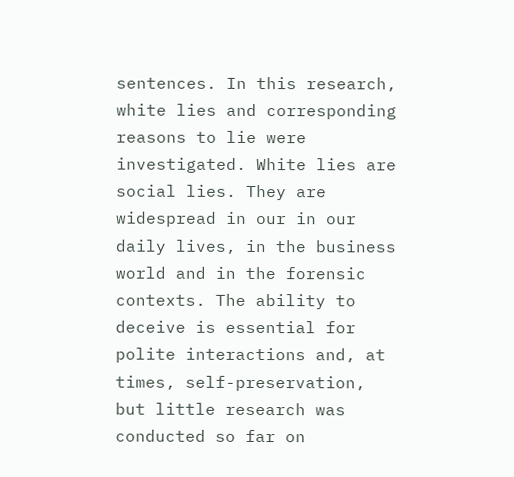sentences. In this research, white lies and corresponding reasons to lie were investigated. White lies are social lies. They are widespread in our in our daily lives, in the business world and in the forensic contexts. The ability to deceive is essential for polite interactions and, at times, self-preservation, but little research was conducted so far on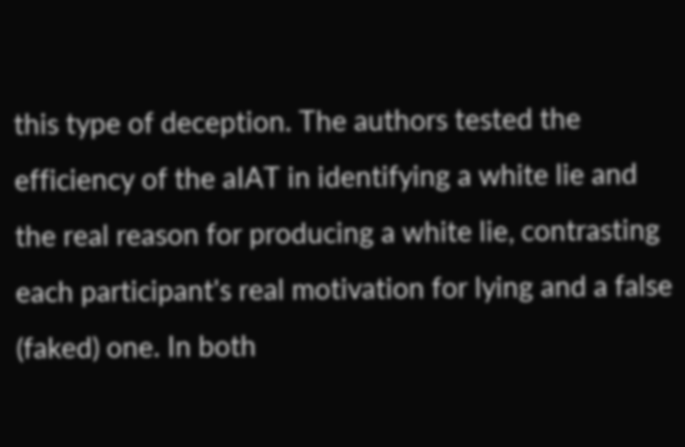this type of deception. The authors tested the efficiency of the aIAT in identifying a white lie and the real reason for producing a white lie, contrasting each participant's real motivation for lying and a false (faked) one. In both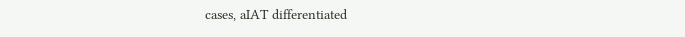cases, aIAT differentiated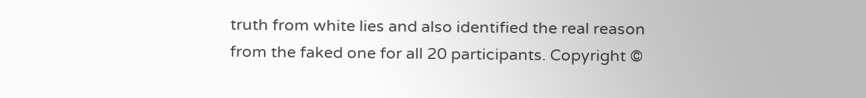truth from white lies and also identified the real reason from the faked one for all 20 participants. Copyright ©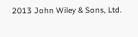2013 John Wiley & Sons, Ltd.